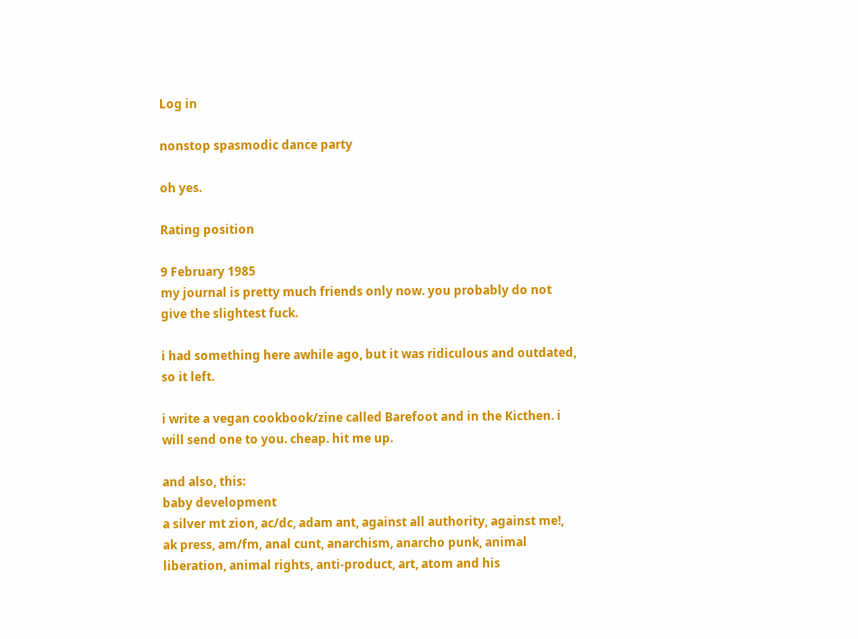Log in

nonstop spasmodic dance party

oh yes.

Rating position

9 February 1985
my journal is pretty much friends only now. you probably do not give the slightest fuck.

i had something here awhile ago, but it was ridiculous and outdated, so it left.

i write a vegan cookbook/zine called Barefoot and in the Kicthen. i will send one to you. cheap. hit me up.

and also, this:
baby development
a silver mt zion, ac/dc, adam ant, against all authority, against me!, ak press, am/fm, anal cunt, anarchism, anarcho punk, animal liberation, animal rights, anti-product, art, atom and his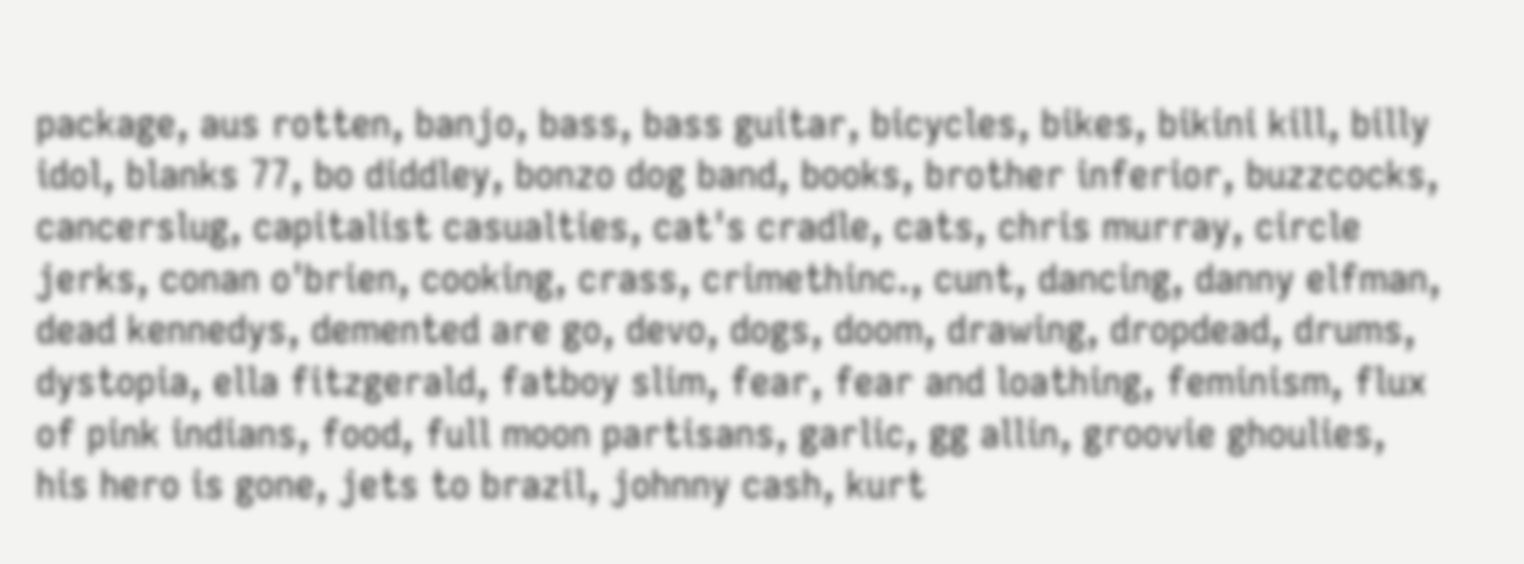package, aus rotten, banjo, bass, bass guitar, bicycles, bikes, bikini kill, billy idol, blanks 77, bo diddley, bonzo dog band, books, brother inferior, buzzcocks, cancerslug, capitalist casualties, cat's cradle, cats, chris murray, circle jerks, conan o'brien, cooking, crass, crimethinc., cunt, dancing, danny elfman, dead kennedys, demented are go, devo, dogs, doom, drawing, dropdead, drums, dystopia, ella fitzgerald, fatboy slim, fear, fear and loathing, feminism, flux of pink indians, food, full moon partisans, garlic, gg allin, groovie ghoulies, his hero is gone, jets to brazil, johnny cash, kurt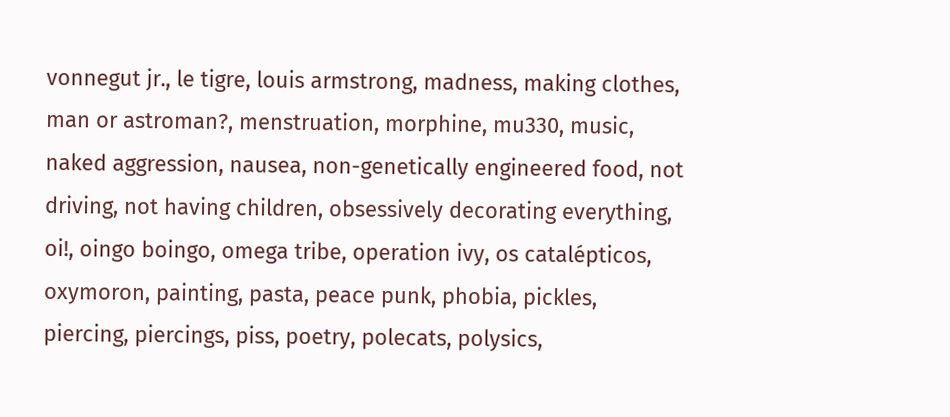vonnegut jr., le tigre, louis armstrong, madness, making clothes, man or astroman?, menstruation, morphine, mu330, music, naked aggression, nausea, non-genetically engineered food, not driving, not having children, obsessively decorating everything, oi!, oingo boingo, omega tribe, operation ivy, os catalépticos, oxymoron, painting, pasta, peace punk, phobia, pickles, piercing, piercings, piss, poetry, polecats, polysics,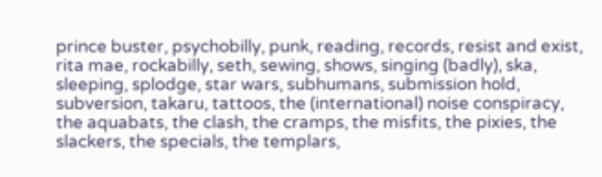prince buster, psychobilly, punk, reading, records, resist and exist, rita mae, rockabilly, seth, sewing, shows, singing (badly), ska, sleeping, splodge, star wars, subhumans, submission hold, subversion, takaru, tattoos, the (international) noise conspiracy, the aquabats, the clash, the cramps, the misfits, the pixies, the slackers, the specials, the templars,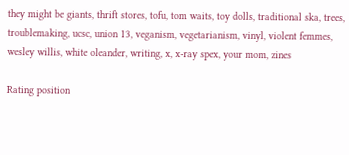they might be giants, thrift stores, tofu, tom waits, toy dolls, traditional ska, trees, troublemaking, ucsc, union 13, veganism, vegetarianism, vinyl, violent femmes, wesley willis, white oleander, writing, x, x-ray spex, your mom, zines

Rating position